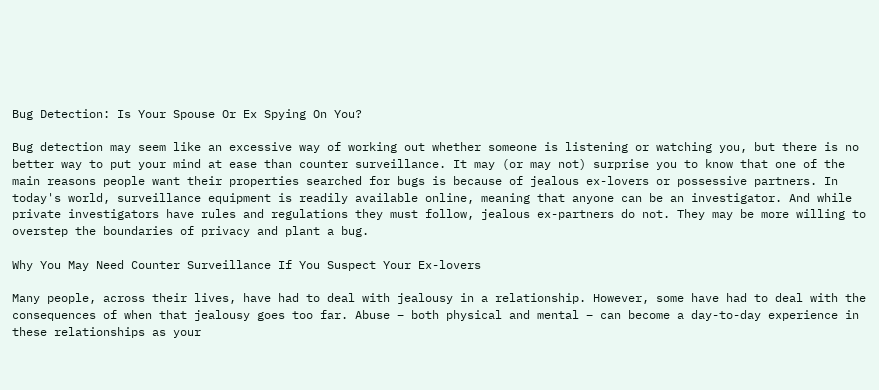Bug Detection: Is Your Spouse Or Ex Spying On You?

Bug detection may seem like an excessive way of working out whether someone is listening or watching you, but there is no better way to put your mind at ease than counter surveillance. It may (or may not) surprise you to know that one of the main reasons people want their properties searched for bugs is because of jealous ex-lovers or possessive partners. In today's world, surveillance equipment is readily available online, meaning that anyone can be an investigator. And while private investigators have rules and regulations they must follow, jealous ex-partners do not. They may be more willing to overstep the boundaries of privacy and plant a bug.

Why You May Need Counter Surveillance If You Suspect Your Ex-lovers

Many people, across their lives, have had to deal with jealousy in a relationship. However, some have had to deal with the consequences of when that jealousy goes too far. Abuse – both physical and mental – can become a day-to-day experience in these relationships as your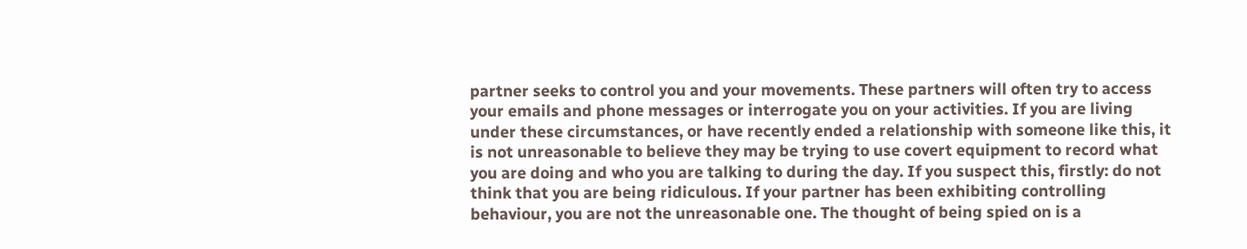partner seeks to control you and your movements. These partners will often try to access your emails and phone messages or interrogate you on your activities. If you are living under these circumstances, or have recently ended a relationship with someone like this, it is not unreasonable to believe they may be trying to use covert equipment to record what you are doing and who you are talking to during the day. If you suspect this, firstly: do not think that you are being ridiculous. If your partner has been exhibiting controlling behaviour, you are not the unreasonable one. The thought of being spied on is a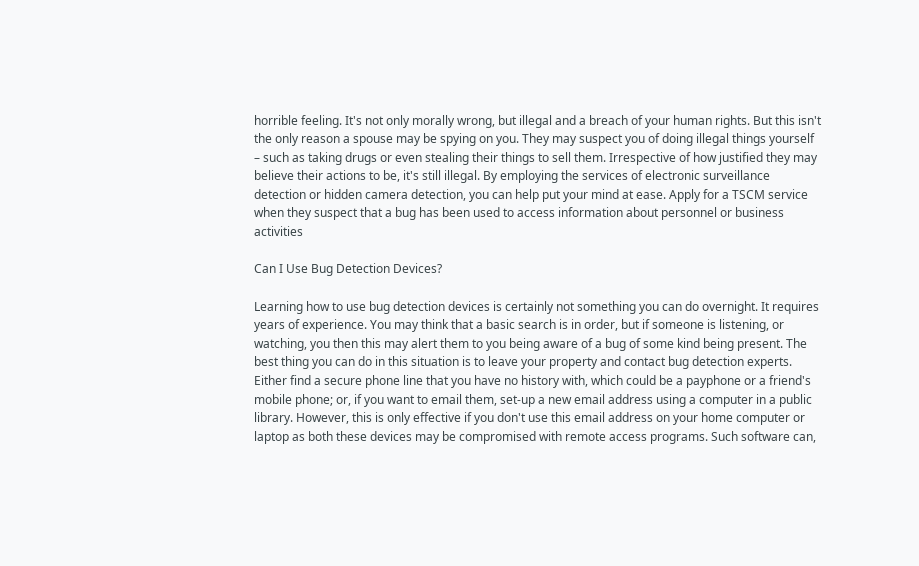horrible feeling. It's not only morally wrong, but illegal and a breach of your human rights. But this isn't the only reason a spouse may be spying on you. They may suspect you of doing illegal things yourself – such as taking drugs or even stealing their things to sell them. Irrespective of how justified they may believe their actions to be, it's still illegal. By employing the services of electronic surveillance detection or hidden camera detection, you can help put your mind at ease. Apply for a TSCM service when they suspect that a bug has been used to access information about personnel or business activities

Can I Use Bug Detection Devices?

Learning how to use bug detection devices is certainly not something you can do overnight. It requires years of experience. You may think that a basic search is in order, but if someone is listening, or watching, you then this may alert them to you being aware of a bug of some kind being present. The best thing you can do in this situation is to leave your property and contact bug detection experts. Either find a secure phone line that you have no history with, which could be a payphone or a friend's mobile phone; or, if you want to email them, set-up a new email address using a computer in a public library. However, this is only effective if you don't use this email address on your home computer or laptop as both these devices may be compromised with remote access programs. Such software can,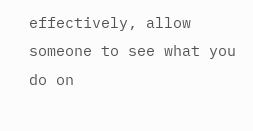effectively, allow someone to see what you do on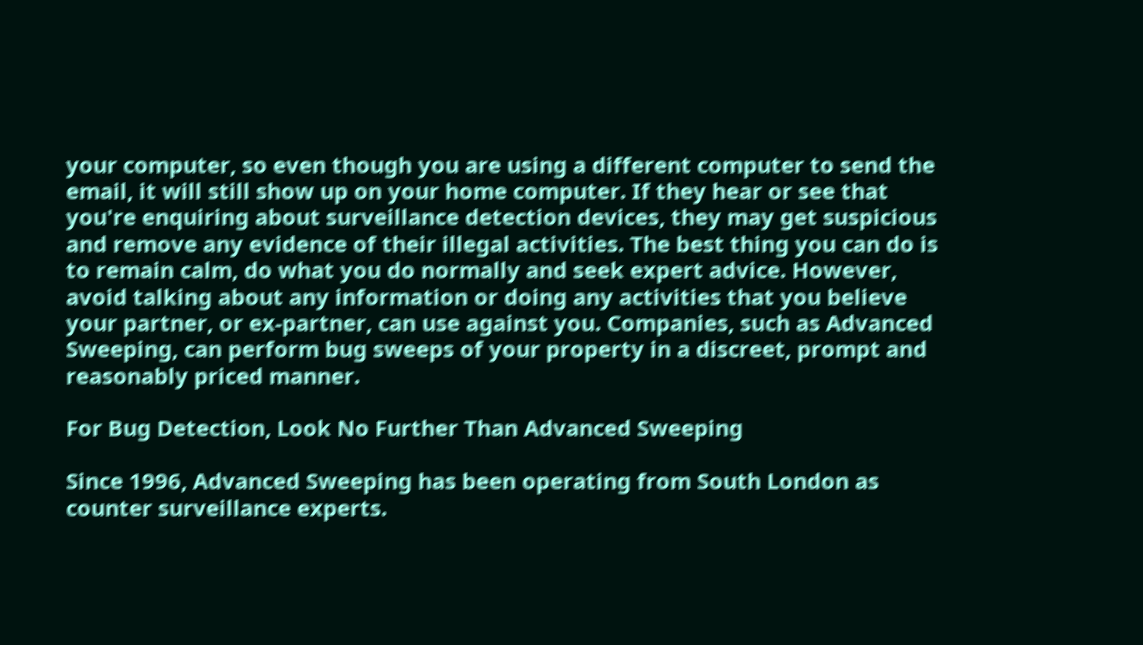your computer, so even though you are using a different computer to send the email, it will still show up on your home computer. If they hear or see that you're enquiring about surveillance detection devices, they may get suspicious and remove any evidence of their illegal activities. The best thing you can do is to remain calm, do what you do normally and seek expert advice. However, avoid talking about any information or doing any activities that you believe your partner, or ex-partner, can use against you. Companies, such as Advanced Sweeping, can perform bug sweeps of your property in a discreet, prompt and reasonably priced manner.

For Bug Detection, Look No Further Than Advanced Sweeping

Since 1996, Advanced Sweeping has been operating from South London as counter surveillance experts.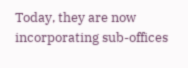Today, they are now incorporating sub-offices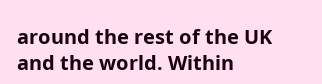around the rest of the UK and the world. Within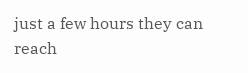just a few hours they can reach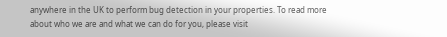anywhere in the UK to perform bug detection in your properties. To read more about who we are and what we can do for you, please visit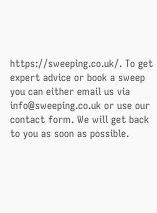https://sweeping.co.uk/. To get expert advice or book a sweep you can either email us via info@sweeping.co.uk or use our contact form. We will get back to you as soon as possible.